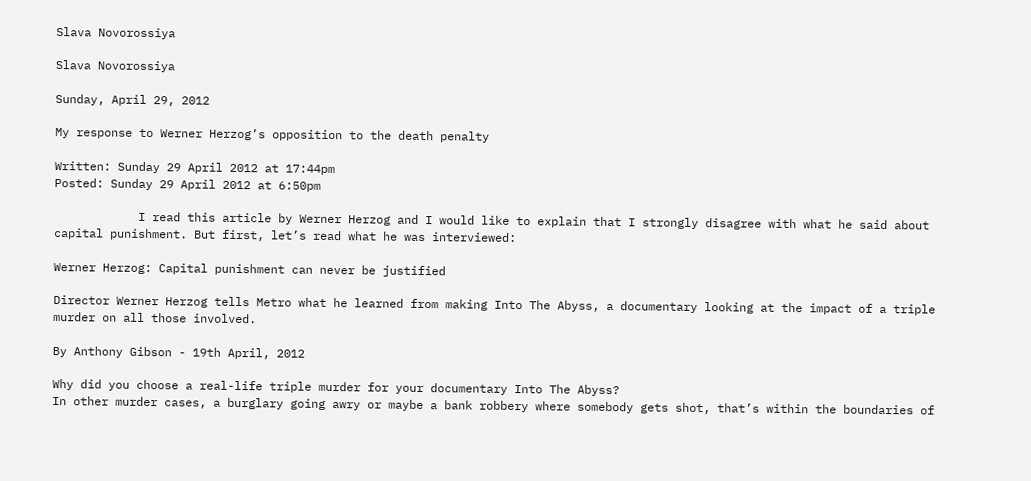Slava Novorossiya

Slava Novorossiya

Sunday, April 29, 2012

My response to Werner Herzog’s opposition to the death penalty

Written: Sunday 29 April 2012 at 17:44pm
Posted: Sunday 29 April 2012 at 6:50pm

            I read this article by Werner Herzog and I would like to explain that I strongly disagree with what he said about capital punishment. But first, let’s read what he was interviewed:

Werner Herzog: Capital punishment can never be justified

Director Werner Herzog tells Metro what he learned from making Into The Abyss, a documentary looking at the impact of a triple murder on all those involved.

By Anthony Gibson - 19th April, 2012

Why did you choose a real-life triple murder for your documentary Into The Abyss?
In other murder cases, a burglary going awry or maybe a bank robbery where somebody gets shot, that’s within the boundaries of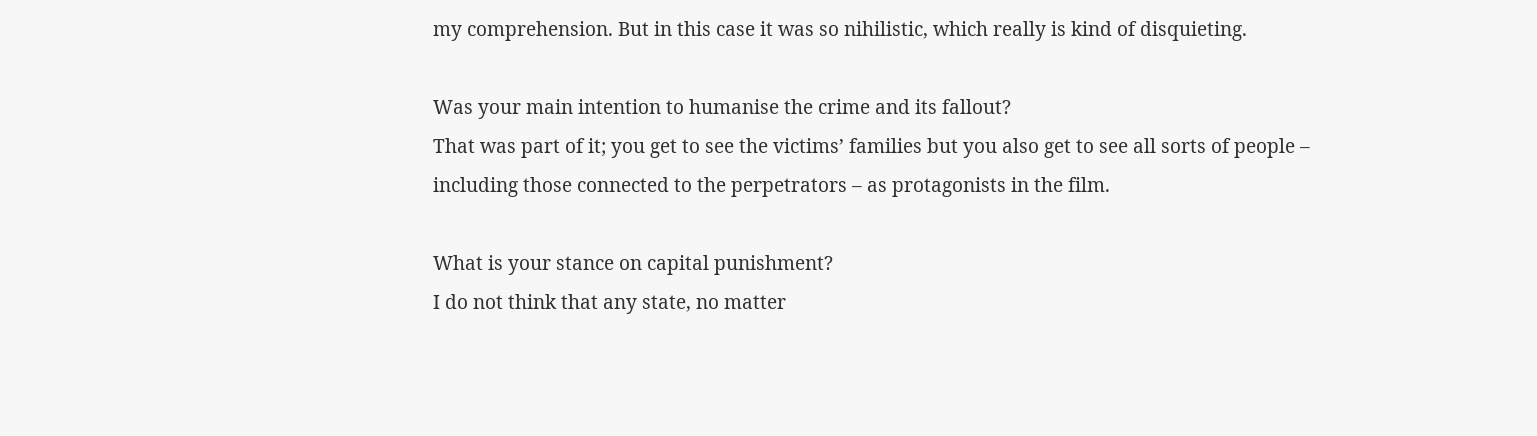my comprehension. But in this case it was so nihilistic, which really is kind of disquieting.

Was your main intention to humanise the crime and its fallout?
That was part of it; you get to see the victims’ families but you also get to see all sorts of people – including those connected to the perpetrators – as protagonists in the film.

What is your stance on capital punishment?
I do not think that any state, no matter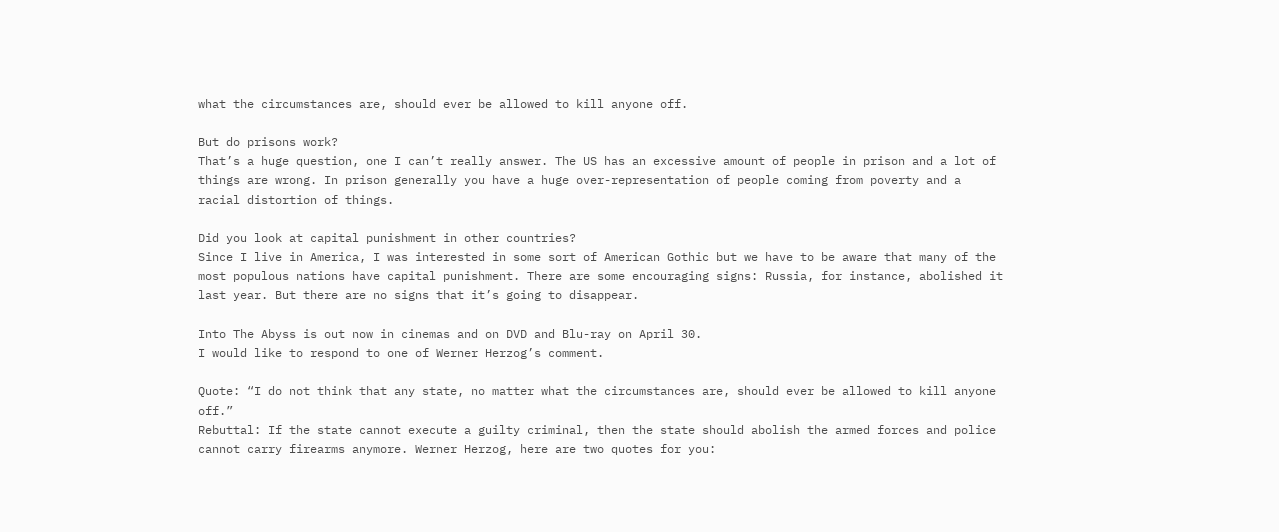what the circumstances are, should ever be allowed to kill anyone off.

But do prisons work?
That’s a huge question, one I can’t really answer. The US has an excessive amount of people in prison and a lot of things are wrong. In prison generally you have a huge over-representation of people coming from poverty and a racial distortion of things.

Did you look at capital punishment in other countries?
Since I live in America, I was interested in some sort of American Gothic but we have to be aware that many of the most populous nations have capital punishment. There are some encouraging signs: Russia, for instance, abolished it last year. But there are no signs that it’s going to disappear.

Into The Abyss is out now in cinemas and on DVD and Blu-ray on April 30.
I would like to respond to one of Werner Herzog’s comment.

Quote: “I do not think that any state, no matter what the circumstances are, should ever be allowed to kill anyone off.”
Rebuttal: If the state cannot execute a guilty criminal, then the state should abolish the armed forces and police cannot carry firearms anymore. Werner Herzog, here are two quotes for you: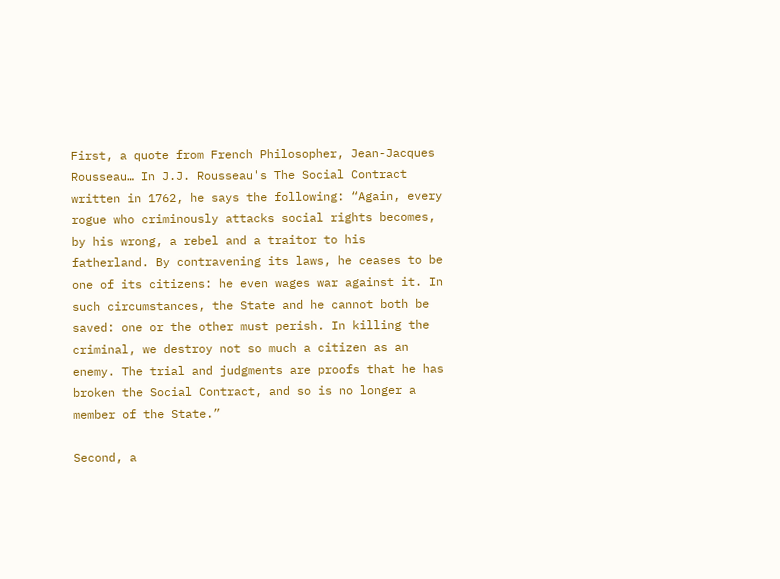First, a quote from French Philosopher, Jean-Jacques Rousseau… In J.J. Rousseau's The Social Contract written in 1762, he says the following: “Again, every rogue who criminously attacks social rights becomes, by his wrong, a rebel and a traitor to his fatherland. By contravening its laws, he ceases to be one of its citizens: he even wages war against it. In such circumstances, the State and he cannot both be saved: one or the other must perish. In killing the criminal, we destroy not so much a citizen as an enemy. The trial and judgments are proofs that he has broken the Social Contract, and so is no longer a member of the State.”

Second, a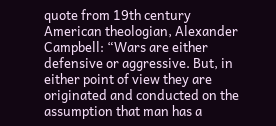quote from 19th century American theologian, Alexander Campbell: “Wars are either defensive or aggressive. But, in either point of view they are originated and conducted on the assumption that man has a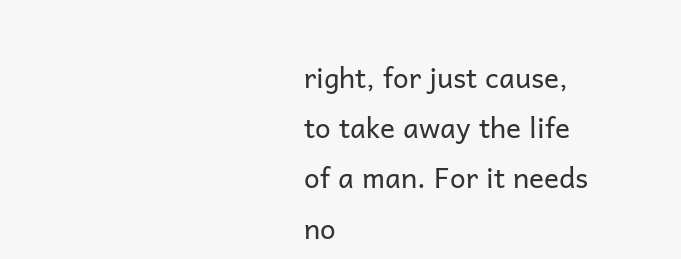right, for just cause, to take away the life of a man. For it needs no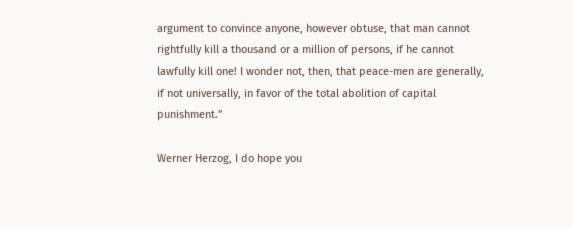argument to convince anyone, however obtuse, that man cannot rightfully kill a thousand or a million of persons, if he cannot lawfully kill one! I wonder not, then, that peace-men are generally, if not universally, in favor of the total abolition of capital punishment.”

Werner Herzog, I do hope you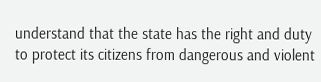understand that the state has the right and duty to protect its citizens from dangerous and violent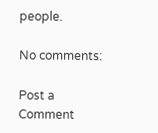people.

No comments:

Post a Comment